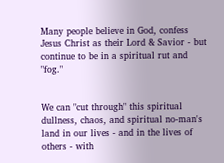Many people believe in God, confess Jesus Christ as their Lord & Savior - but continue to be in a spiritual rut and "fog."


We can "cut through" this spiritual dullness, chaos, and spiritual no-man's land in our lives - and in the lives of others - with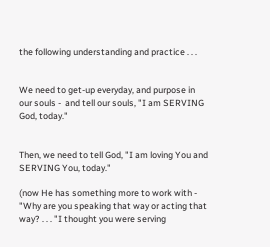the following understanding and practice . . .


We need to get-up everyday, and purpose in our souls -  and tell our souls, "I am SERVING God, today."


Then, we need to tell God, "I am loving You and SERVING You, today."

(now He has something more to work with - "Why are you speaking that way or acting that way? . . . "I thought you were serving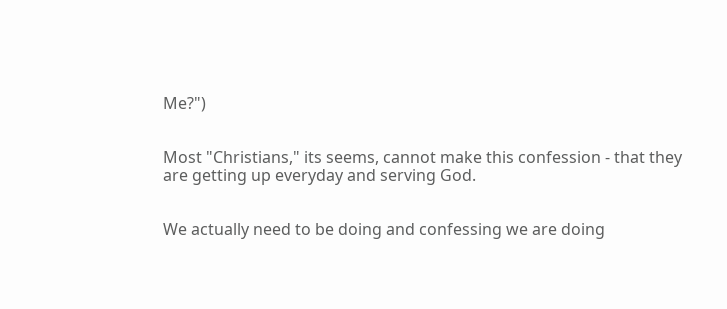Me?")


Most "Christians," its seems, cannot make this confession - that they are getting up everyday and serving God.


We actually need to be doing and confessing we are doing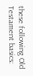these following Old Testament basics: